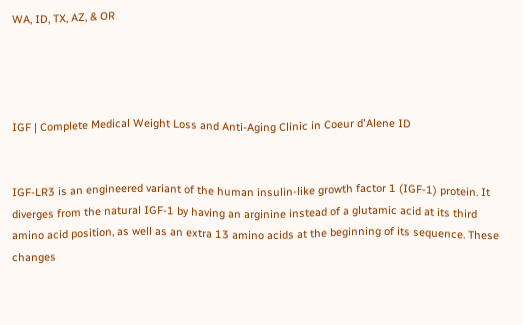WA, ID, TX, AZ, & OR




IGF | Complete Medical Weight Loss and Anti-Aging Clinic in Coeur d'Alene ID


IGF-LR3 is an engineered variant of the human insulin-like growth factor 1 (IGF-1) protein. It diverges from the natural IGF-1 by having an arginine instead of a glutamic acid at its third amino acid position, as well as an extra 13 amino acids at the beginning of its sequence. These changes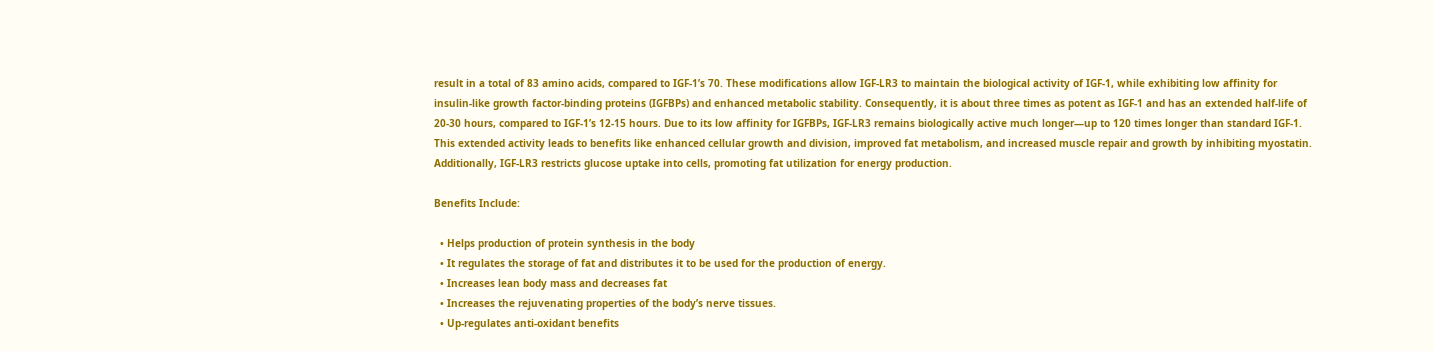result in a total of 83 amino acids, compared to IGF-1’s 70. These modifications allow IGF-LR3 to maintain the biological activity of IGF-1, while exhibiting low affinity for insulin-like growth factor-binding proteins (IGFBPs) and enhanced metabolic stability. Consequently, it is about three times as potent as IGF-1 and has an extended half-life of 20-30 hours, compared to IGF-1’s 12-15 hours. Due to its low affinity for IGFBPs, IGF-LR3 remains biologically active much longer—up to 120 times longer than standard IGF-1. This extended activity leads to benefits like enhanced cellular growth and division, improved fat metabolism, and increased muscle repair and growth by inhibiting myostatin. Additionally, IGF-LR3 restricts glucose uptake into cells, promoting fat utilization for energy production.

Benefits Include:

  • Helps production of protein synthesis in the body
  • It regulates the storage of fat and distributes it to be used for the production of energy.
  • Increases lean body mass and decreases fat
  • Increases the rejuvenating properties of the body’s nerve tissues.
  • Up-regulates anti-oxidant benefits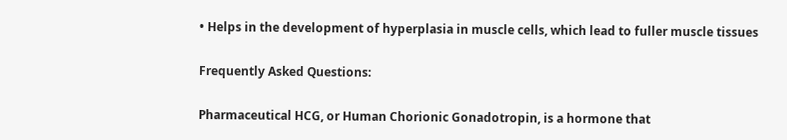• Helps in the development of hyperplasia in muscle cells, which lead to fuller muscle tissues

Frequently Asked Questions:

Pharmaceutical HCG, or Human Chorionic Gonadotropin, is a hormone that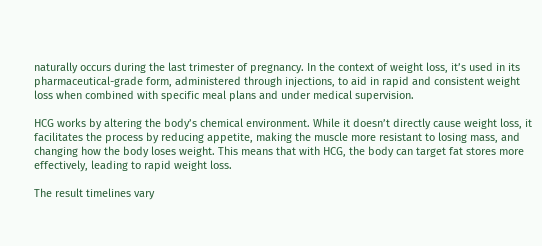naturally occurs during the last trimester of pregnancy. In the context of weight loss, it’s used in its pharmaceutical-grade form, administered through injections, to aid in rapid and consistent weight loss when combined with specific meal plans and under medical supervision.

HCG works by altering the body’s chemical environment. While it doesn’t directly cause weight loss, it facilitates the process by reducing appetite, making the muscle more resistant to losing mass, and changing how the body loses weight. This means that with HCG, the body can target fat stores more effectively, leading to rapid weight loss.

The result timelines vary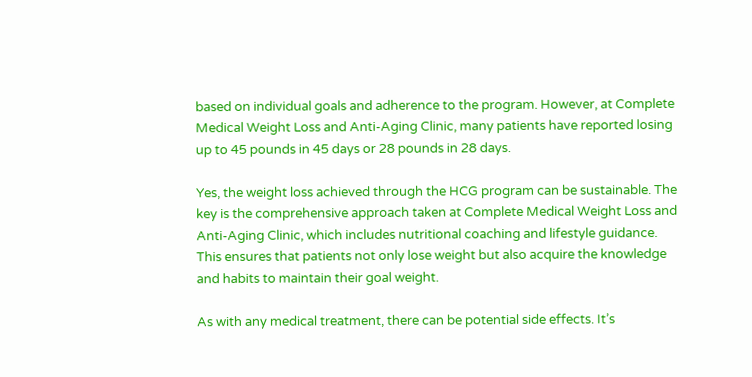based on individual goals and adherence to the program. However, at Complete Medical Weight Loss and Anti-Aging Clinic, many patients have reported losing up to 45 pounds in 45 days or 28 pounds in 28 days.

Yes, the weight loss achieved through the HCG program can be sustainable. The key is the comprehensive approach taken at Complete Medical Weight Loss and Anti-Aging Clinic, which includes nutritional coaching and lifestyle guidance. This ensures that patients not only lose weight but also acquire the knowledge and habits to maintain their goal weight.

As with any medical treatment, there can be potential side effects. It’s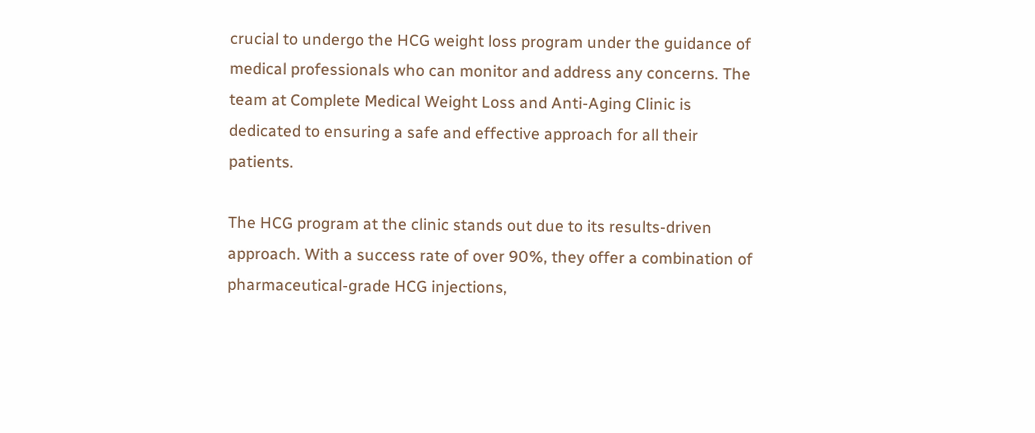crucial to undergo the HCG weight loss program under the guidance of medical professionals who can monitor and address any concerns. The team at Complete Medical Weight Loss and Anti-Aging Clinic is dedicated to ensuring a safe and effective approach for all their patients.

The HCG program at the clinic stands out due to its results-driven approach. With a success rate of over 90%, they offer a combination of pharmaceutical-grade HCG injections,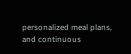personalized meal plans, and continuous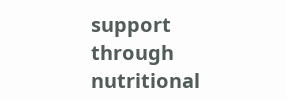support through nutritional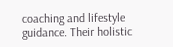coaching and lifestyle guidance. Their holistic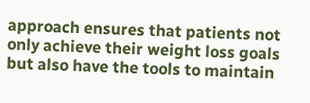approach ensures that patients not only achieve their weight loss goals but also have the tools to maintain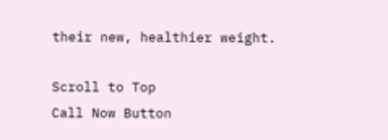their new, healthier weight.

Scroll to Top
Call Now Button